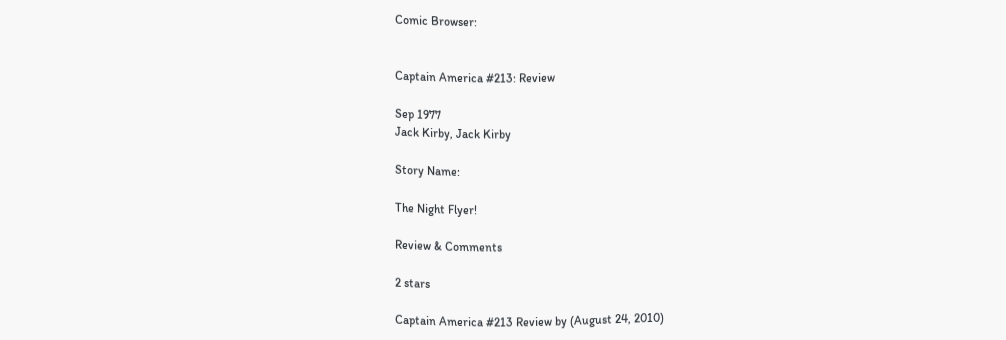Comic Browser:


Captain America #213: Review

Sep 1977
Jack Kirby, Jack Kirby

Story Name:

The Night Flyer!

Review & Comments

2 stars

Captain America #213 Review by (August 24, 2010)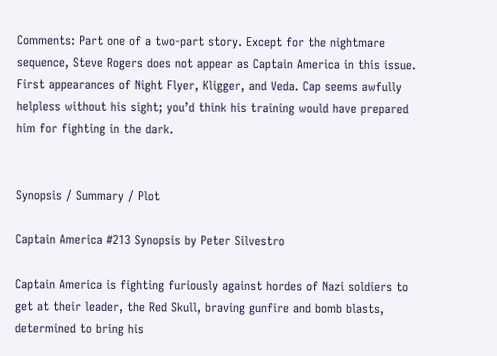Comments: Part one of a two-part story. Except for the nightmare sequence, Steve Rogers does not appear as Captain America in this issue. First appearances of Night Flyer, Kligger, and Veda. Cap seems awfully helpless without his sight; you’d think his training would have prepared him for fighting in the dark.


Synopsis / Summary / Plot

Captain America #213 Synopsis by Peter Silvestro

Captain America is fighting furiously against hordes of Nazi soldiers to get at their leader, the Red Skull, braving gunfire and bomb blasts, determined to bring his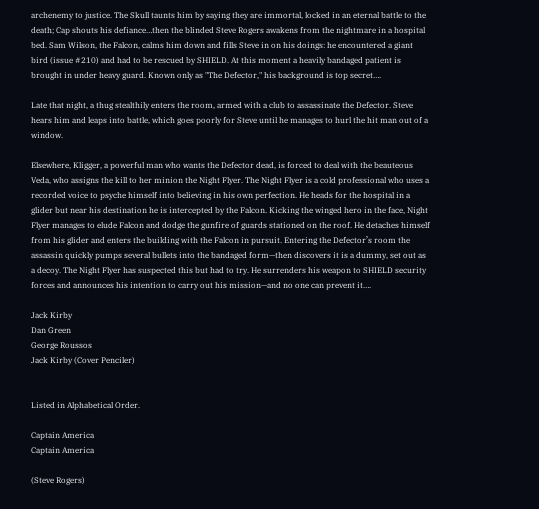archenemy to justice. The Skull taunts him by saying they are immortal, locked in an eternal battle to the death; Cap shouts his defiance…then the blinded Steve Rogers awakens from the nightmare in a hospital bed. Sam Wilson, the Falcon, calms him down and fills Steve in on his doings: he encountered a giant bird (issue #210) and had to be rescued by SHIELD. At this moment a heavily bandaged patient is brought in under heavy guard. Known only as "The Defector," his background is top secret….

Late that night, a thug stealthily enters the room, armed with a club to assassinate the Defector. Steve hears him and leaps into battle, which goes poorly for Steve until he manages to hurl the hit man out of a window.

Elsewhere, Kligger, a powerful man who wants the Defector dead, is forced to deal with the beauteous Veda, who assigns the kill to her minion the Night Flyer. The Night Flyer is a cold professional who uses a recorded voice to psyche himself into believing in his own perfection. He heads for the hospital in a glider but near his destination he is intercepted by the Falcon. Kicking the winged hero in the face, Night Flyer manages to elude Falcon and dodge the gunfire of guards stationed on the roof. He detaches himself from his glider and enters the building with the Falcon in pursuit. Entering the Defector’s room the assassin quickly pumps several bullets into the bandaged form—then discovers it is a dummy, set out as a decoy. The Night Flyer has suspected this but had to try. He surrenders his weapon to SHIELD security forces and announces his intention to carry out his mission—and no one can prevent it….

Jack Kirby
Dan Green
George Roussos
Jack Kirby (Cover Penciler)


Listed in Alphabetical Order.

Captain America
Captain America

(Steve Rogers)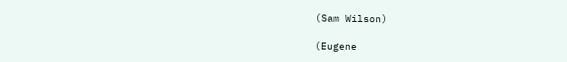(Sam Wilson)

(Eugene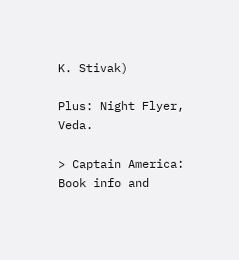K. Stivak)

Plus: Night Flyer, Veda.

> Captain America: Book info and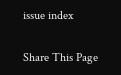issue index

Share This Page